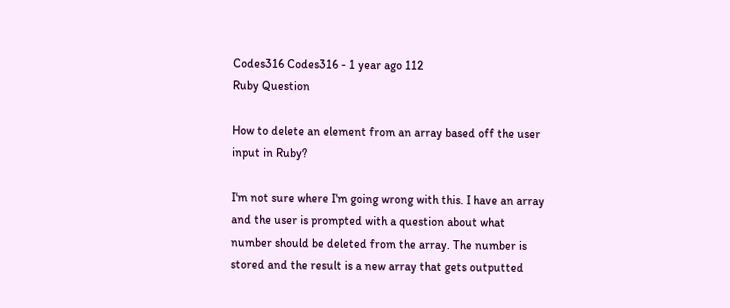Codes316 Codes316 - 1 year ago 112
Ruby Question

How to delete an element from an array based off the user input in Ruby?

I'm not sure where I'm going wrong with this. I have an array and the user is prompted with a question about what number should be deleted from the array. The number is stored and the result is a new array that gets outputted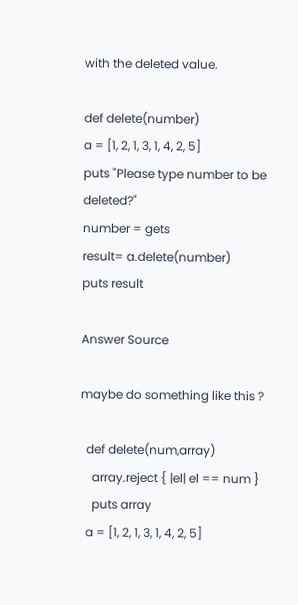with the deleted value.

def delete(number)
a = [1, 2, 1, 3, 1, 4, 2, 5]
puts "Please type number to be deleted?"
number = gets
result= a.delete(number)
puts result

Answer Source

maybe do something like this ?

  def delete(num,array)
    array.reject { |el| el == num }
    puts array
  a = [1, 2, 1, 3, 1, 4, 2, 5]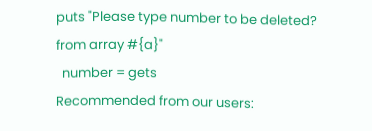puts "Please type number to be deleted? from array #{a}"
  number = gets
Recommended from our users: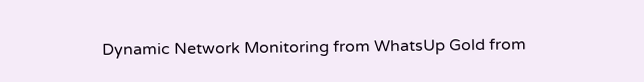Dynamic Network Monitoring from WhatsUp Gold from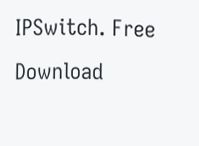IPSwitch. Free Download